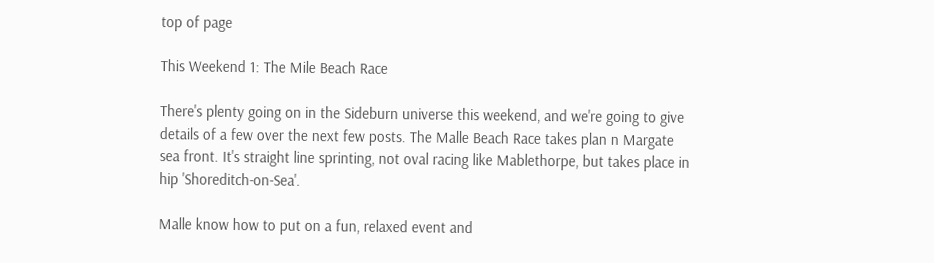top of page

This Weekend 1: The Mile Beach Race

There's plenty going on in the Sideburn universe this weekend, and we're going to give details of a few over the next few posts. The Malle Beach Race takes plan n Margate sea front. It's straight line sprinting, not oval racing like Mablethorpe, but takes place in hip 'Shoreditch-on-Sea'.

Malle know how to put on a fun, relaxed event and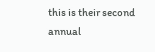this is their second annual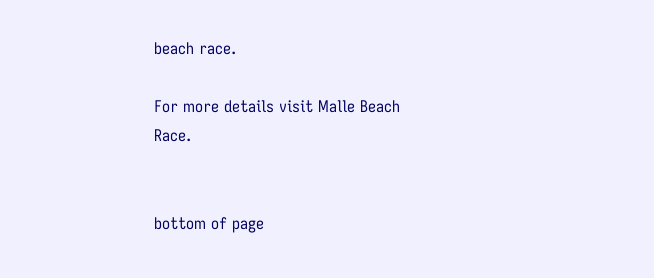beach race.

For more details visit Malle Beach Race.


bottom of page